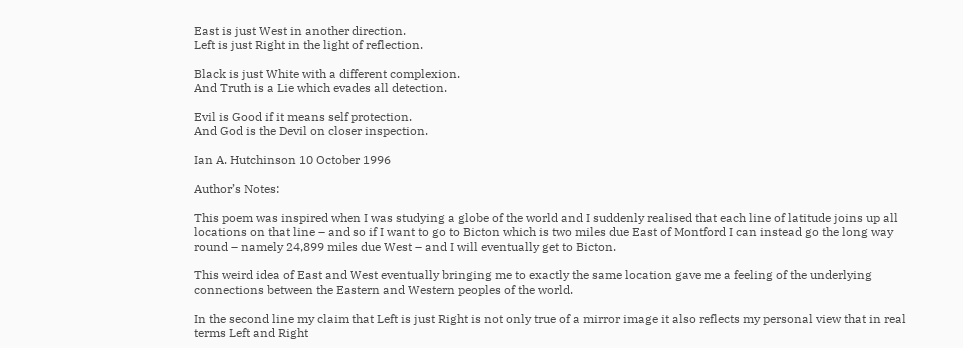East is just West in another direction.
Left is just Right in the light of reflection.

Black is just White with a different complexion.
And Truth is a Lie which evades all detection.

Evil is Good if it means self protection.
And God is the Devil on closer inspection.

Ian A. Hutchinson 10 October 1996

Author’s Notes:

This poem was inspired when I was studying a globe of the world and I suddenly realised that each line of latitude joins up all locations on that line – and so if I want to go to Bicton which is two miles due East of Montford I can instead go the long way round – namely 24,899 miles due West – and I will eventually get to Bicton.

This weird idea of East and West eventually bringing me to exactly the same location gave me a feeling of the underlying connections between the Eastern and Western peoples of the world.

In the second line my claim that Left is just Right is not only true of a mirror image it also reflects my personal view that in real terms Left and Right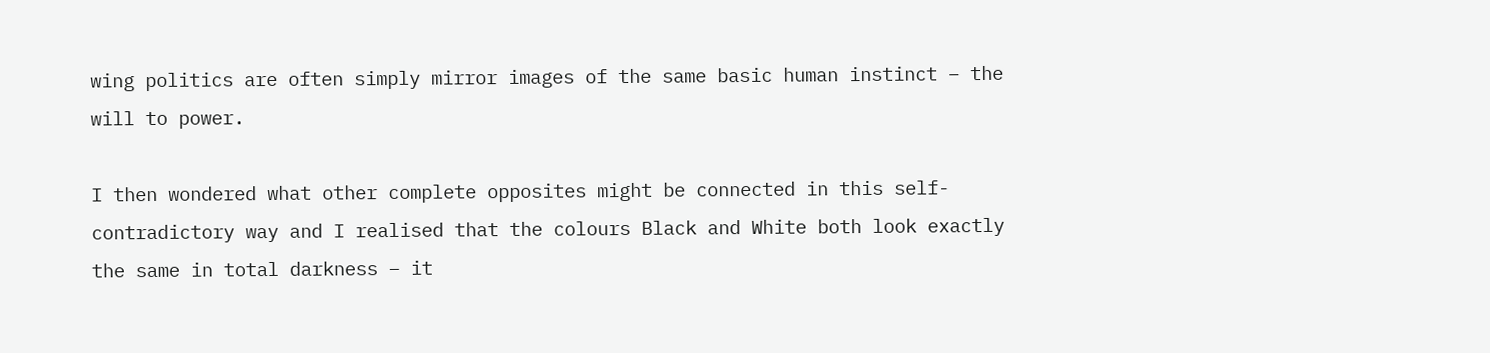wing politics are often simply mirror images of the same basic human instinct – the will to power.

I then wondered what other complete opposites might be connected in this self-contradictory way and I realised that the colours Black and White both look exactly the same in total darkness – it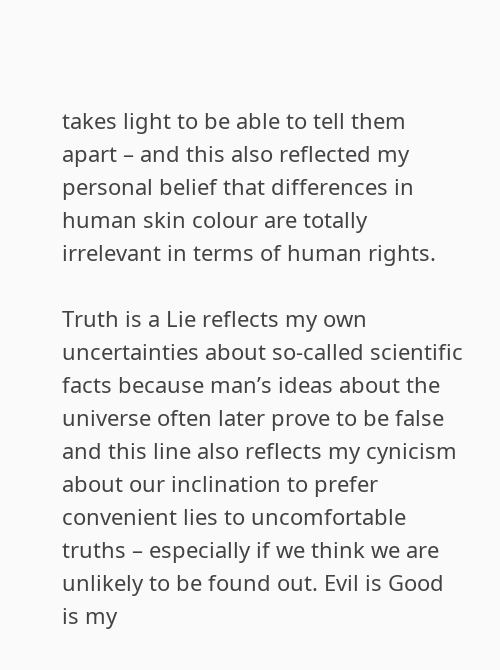takes light to be able to tell them apart – and this also reflected my personal belief that differences in human skin colour are totally irrelevant in terms of human rights.

Truth is a Lie reflects my own uncertainties about so-called scientific facts because man’s ideas about the universe often later prove to be false and this line also reflects my cynicism about our inclination to prefer convenient lies to uncomfortable truths – especially if we think we are unlikely to be found out. Evil is Good is my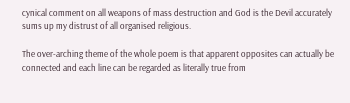cynical comment on all weapons of mass destruction and God is the Devil accurately sums up my distrust of all organised religious.

The over-arching theme of the whole poem is that apparent opposites can actually be connected and each line can be regarded as literally true from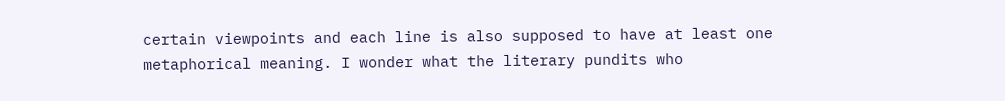certain viewpoints and each line is also supposed to have at least one metaphorical meaning. I wonder what the literary pundits who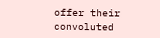offer their convoluted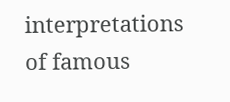interpretations of famous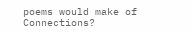poems would make of Connections?